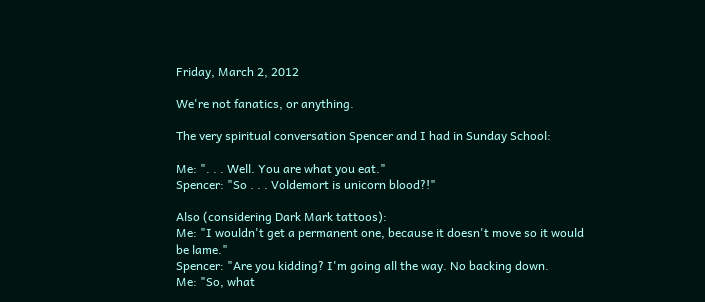Friday, March 2, 2012

We're not fanatics, or anything.

The very spiritual conversation Spencer and I had in Sunday School:

Me: ". . . Well. You are what you eat."
Spencer: "So . . . Voldemort is unicorn blood?!"

Also (considering Dark Mark tattoos):
Me: "I wouldn't get a permanent one, because it doesn't move so it would be lame."
Spencer: "Are you kidding? I'm going all the way. No backing down.
Me: "So, what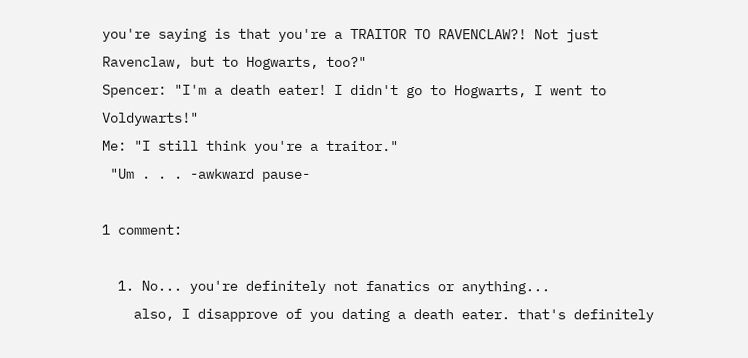you're saying is that you're a TRAITOR TO RAVENCLAW?! Not just Ravenclaw, but to Hogwarts, too?"
Spencer: "I'm a death eater! I didn't go to Hogwarts, I went to Voldywarts!"
Me: "I still think you're a traitor."
 "Um . . . -awkward pause-

1 comment:

  1. No... you're definitely not fanatics or anything...
    also, I disapprove of you dating a death eater. that's definitely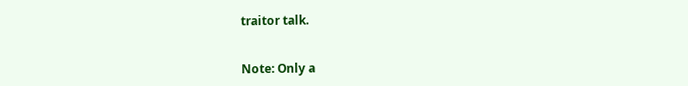traitor talk.


Note: Only a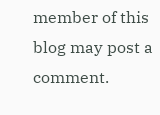member of this blog may post a comment.